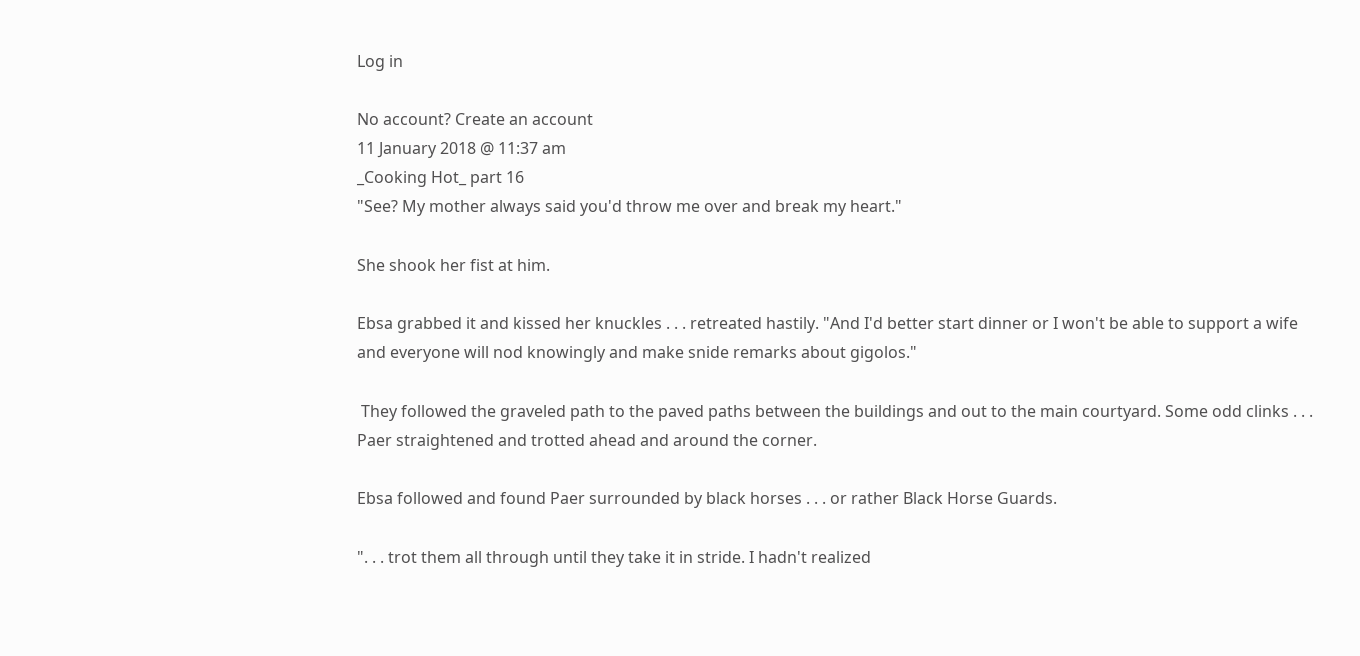Log in

No account? Create an account
11 January 2018 @ 11:37 am
_Cooking Hot_ part 16
"See? My mother always said you'd throw me over and break my heart."

She shook her fist at him.

Ebsa grabbed it and kissed her knuckles . . . retreated hastily. "And I'd better start dinner or I won't be able to support a wife and everyone will nod knowingly and make snide remarks about gigolos."

 They followed the graveled path to the paved paths between the buildings and out to the main courtyard. Some odd clinks . . . Paer straightened and trotted ahead and around the corner.

Ebsa followed and found Paer surrounded by black horses . . . or rather Black Horse Guards.

". . . trot them all through until they take it in stride. I hadn't realized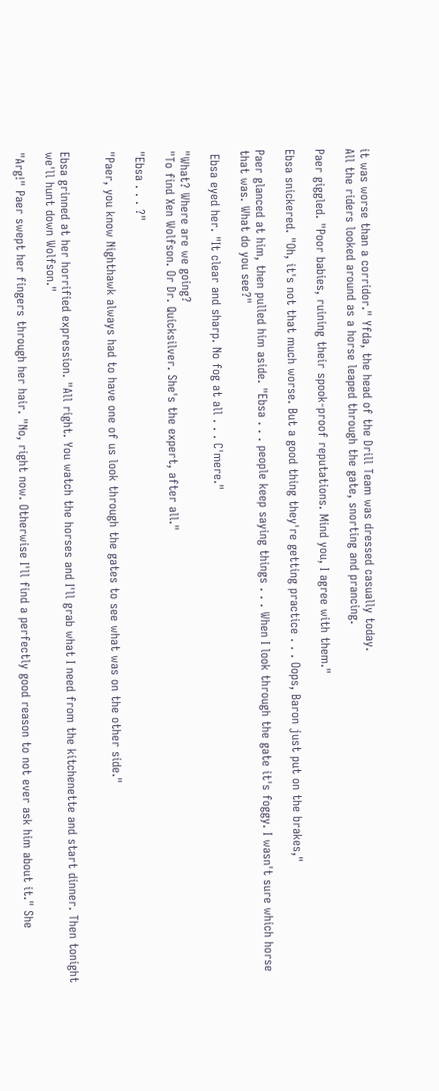it was worse than a corridor." Yfda, the head of the Drill Team was dressed casually today.
All the riders looked around as a horse leaped through the gate, snorting and prancing.

Paer giggled. "Poor babies, ruining their spook-proof reputations. Mind you, I agree with them."

Ebsa snickered. "Oh, it's not that much worse. But a good thing they're getting practice . . . Oops, Baron just put on the brakes,"

Paer glanced at him, then pulled him aside. "Ebsa . . . people keep saying things . . . When I look through the gate it's foggy. I wasn't sure which horse that was. What do you see?"

 Ebsa eyed her. "It clear and sharp. No fog at all . . . C'mere."

"What? Where are we going?
"To find Xen Wolfson. Or Dr. Quicksilver. She's the expert, after all."

"Ebsa . . . ?"

"Paer, you know Nighthawk always had to have one of us look through the gates to see what was on the other side."


Ebsa grinned at her horrified expression. "All right. You watch the horses and I'll grab what I need from the kitchenette and start dinner. Then tonight we'll hunt down Wolfson."

"Arg!" Paer swept her fingers through her hair. "No, right now. Otherwise I'll find a perfectly good reason to not ever ask him about it." She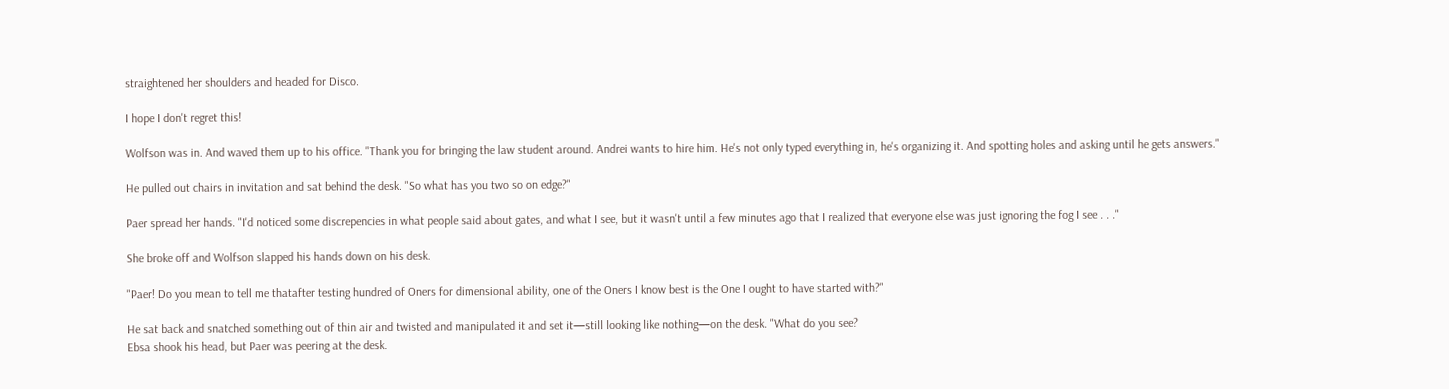straightened her shoulders and headed for Disco.

I hope I don't regret this!

Wolfson was in. And waved them up to his office. "Thank you for bringing the law student around. Andrei wants to hire him. He's not only typed everything in, he's organizing it. And spotting holes and asking until he gets answers."

He pulled out chairs in invitation and sat behind the desk. "So what has you two so on edge?"

Paer spread her hands. "I'd noticed some discrepencies in what people said about gates, and what I see, but it wasn't until a few minutes ago that I realized that everyone else was just ignoring the fog I see . . ."

She broke off and Wolfson slapped his hands down on his desk.

"Paer! Do you mean to tell me thatafter testing hundred of Oners for dimensional ability, one of the Oners I know best is the One I ought to have started with?"

He sat back and snatched something out of thin air and twisted and manipulated it and set it—still looking like nothing—on the desk. "What do you see?
Ebsa shook his head, but Paer was peering at the desk.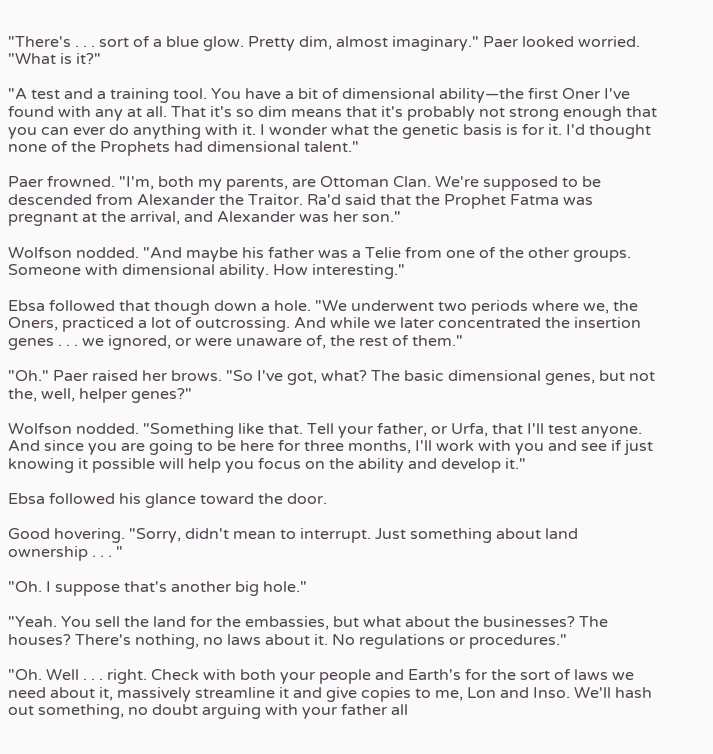"There's . . . sort of a blue glow. Pretty dim, almost imaginary." Paer looked worried. "What is it?"

"A test and a training tool. You have a bit of dimensional ability—the first Oner I've found with any at all. That it's so dim means that it's probably not strong enough that you can ever do anything with it. I wonder what the genetic basis is for it. I'd thought none of the Prophets had dimensional talent."

Paer frowned. "I'm, both my parents, are Ottoman Clan. We're supposed to be descended from Alexander the Traitor. Ra'd said that the Prophet Fatma was pregnant at the arrival, and Alexander was her son."

Wolfson nodded. "And maybe his father was a Telie from one of the other groups. Someone with dimensional ability. How interesting."

Ebsa followed that though down a hole. "We underwent two periods where we, the Oners, practiced a lot of outcrossing. And while we later concentrated the insertion genes . . . we ignored, or were unaware of, the rest of them."

"Oh." Paer raised her brows. "So I've got, what? The basic dimensional genes, but not the, well, helper genes?"

Wolfson nodded. "Something like that. Tell your father, or Urfa, that I'll test anyone. And since you are going to be here for three months, I'll work with you and see if just knowing it possible will help you focus on the ability and develop it."

Ebsa followed his glance toward the door.

Good hovering. "Sorry, didn't mean to interrupt. Just something about land ownership . . . "

"Oh. I suppose that's another big hole."

"Yeah. You sell the land for the embassies, but what about the businesses? The houses? There's nothing, no laws about it. No regulations or procedures."

"Oh. Well . . . right. Check with both your people and Earth's for the sort of laws we need about it, massively streamline it and give copies to me, Lon and Inso. We'll hash out something, no doubt arguing with your father all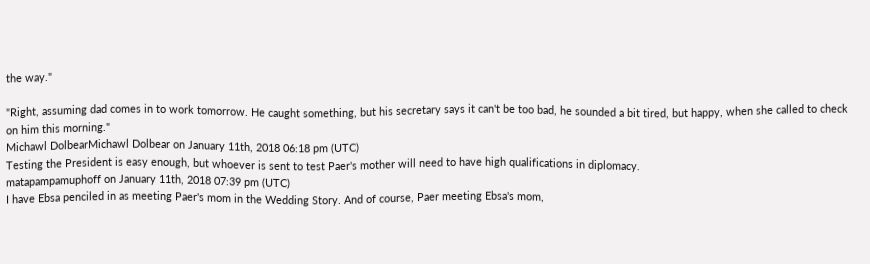the way."

"Right, assuming dad comes in to work tomorrow. He caught something, but his secretary says it can't be too bad, he sounded a bit tired, but happy, when she called to check on him this morning."
Michawl DolbearMichawl Dolbear on January 11th, 2018 06:18 pm (UTC)
Testing the President is easy enough, but whoever is sent to test Paer's mother will need to have high qualifications in diplomacy.
matapampamuphoff on January 11th, 2018 07:39 pm (UTC)
I have Ebsa penciled in as meeting Paer's mom in the Wedding Story. And of course, Paer meeting Ebsa's mom,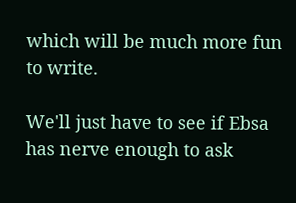which will be much more fun to write.

We'll just have to see if Ebsa has nerve enough to ask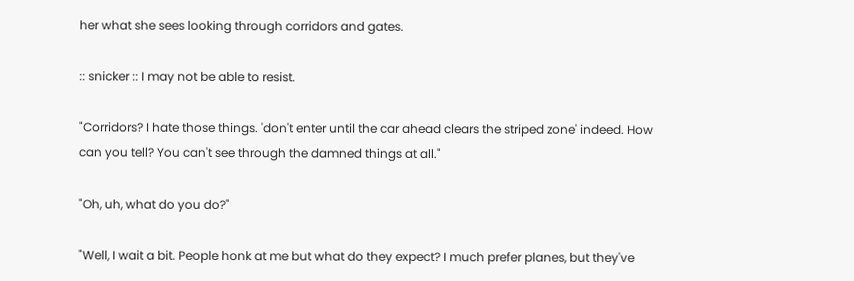her what she sees looking through corridors and gates.

:: snicker :: I may not be able to resist.

"Corridors? I hate those things. 'don't enter until the car ahead clears the striped zone' indeed. How can you tell? You can't see through the damned things at all."

"Oh, uh, what do you do?"

"Well, I wait a bit. People honk at me but what do they expect? I much prefer planes, but they've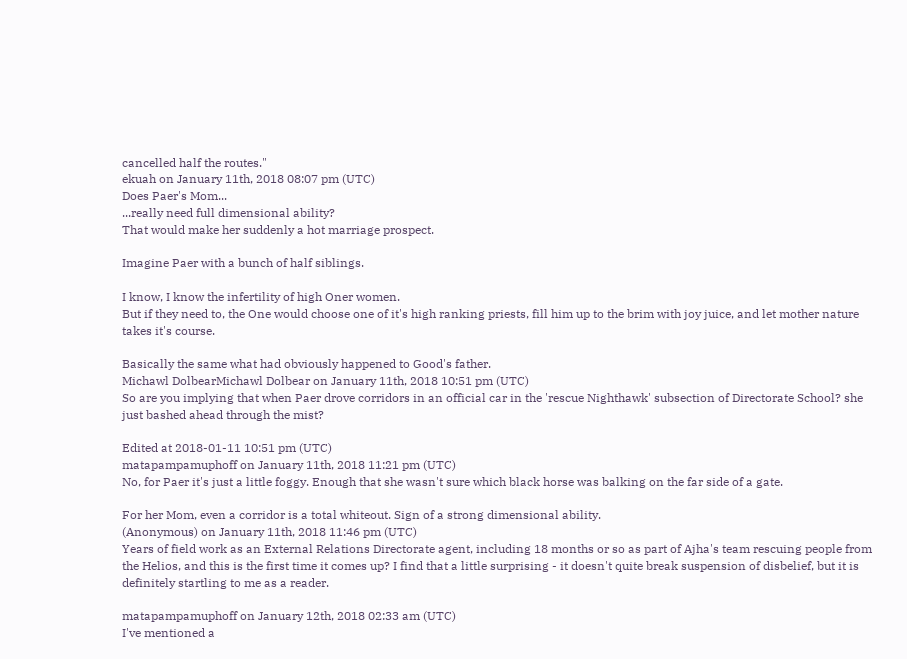cancelled half the routes."
ekuah on January 11th, 2018 08:07 pm (UTC)
Does Paer's Mom...
...really need full dimensional ability?
That would make her suddenly a hot marriage prospect.

Imagine Paer with a bunch of half siblings.

I know, I know the infertility of high Oner women.
But if they need to, the One would choose one of it's high ranking priests, fill him up to the brim with joy juice, and let mother nature takes it's course.

Basically the same what had obviously happened to Good's father.
Michawl DolbearMichawl Dolbear on January 11th, 2018 10:51 pm (UTC)
So are you implying that when Paer drove corridors in an official car in the 'rescue Nighthawk' subsection of Directorate School? she just bashed ahead through the mist?

Edited at 2018-01-11 10:51 pm (UTC)
matapampamuphoff on January 11th, 2018 11:21 pm (UTC)
No, for Paer it's just a little foggy. Enough that she wasn't sure which black horse was balking on the far side of a gate.

For her Mom, even a corridor is a total whiteout. Sign of a strong dimensional ability.
(Anonymous) on January 11th, 2018 11:46 pm (UTC)
Years of field work as an External Relations Directorate agent, including 18 months or so as part of Ajha's team rescuing people from the Helios, and this is the first time it comes up? I find that a little surprising - it doesn't quite break suspension of disbelief, but it is definitely startling to me as a reader.

matapampamuphoff on January 12th, 2018 02:33 am (UTC)
I've mentioned a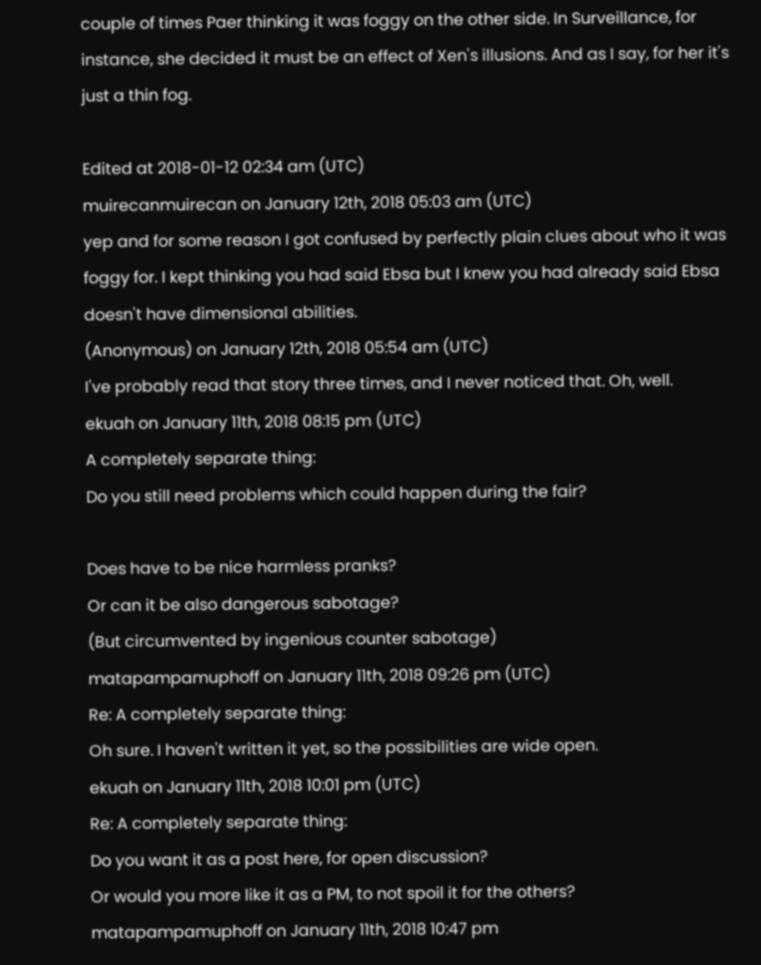couple of times Paer thinking it was foggy on the other side. In Surveillance, for instance, she decided it must be an effect of Xen's illusions. And as I say, for her it's just a thin fog.

Edited at 2018-01-12 02:34 am (UTC)
muirecanmuirecan on January 12th, 2018 05:03 am (UTC)
yep and for some reason I got confused by perfectly plain clues about who it was foggy for. I kept thinking you had said Ebsa but I knew you had already said Ebsa doesn't have dimensional abilities.
(Anonymous) on January 12th, 2018 05:54 am (UTC)
I've probably read that story three times, and I never noticed that. Oh, well.
ekuah on January 11th, 2018 08:15 pm (UTC)
A completely separate thing:
Do you still need problems which could happen during the fair?

Does have to be nice harmless pranks?
Or can it be also dangerous sabotage?
(But circumvented by ingenious counter sabotage)
matapampamuphoff on January 11th, 2018 09:26 pm (UTC)
Re: A completely separate thing:
Oh sure. I haven't written it yet, so the possibilities are wide open.
ekuah on January 11th, 2018 10:01 pm (UTC)
Re: A completely separate thing:
Do you want it as a post here, for open discussion?
Or would you more like it as a PM, to not spoil it for the others?
matapampamuphoff on January 11th, 2018 10:47 pm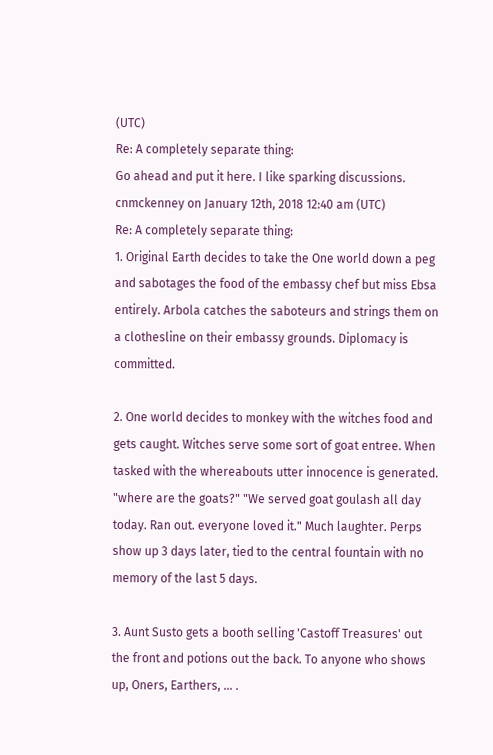(UTC)
Re: A completely separate thing:
Go ahead and put it here. I like sparking discussions.
cnmckenney on January 12th, 2018 12:40 am (UTC)
Re: A completely separate thing:
1. Original Earth decides to take the One world down a peg and sabotages the food of the embassy chef but miss Ebsa entirely. Arbola catches the saboteurs and strings them on a clothesline on their embassy grounds. Diplomacy is committed.

2. One world decides to monkey with the witches food and gets caught. Witches serve some sort of goat entree. When tasked with the whereabouts utter innocence is generated. "where are the goats?" "We served goat goulash all day today. Ran out. everyone loved it." Much laughter. Perps show up 3 days later, tied to the central fountain with no memory of the last 5 days.

3. Aunt Susto gets a booth selling 'Castoff Treasures' out the front and potions out the back. To anyone who shows up, Oners, Earthers, ... .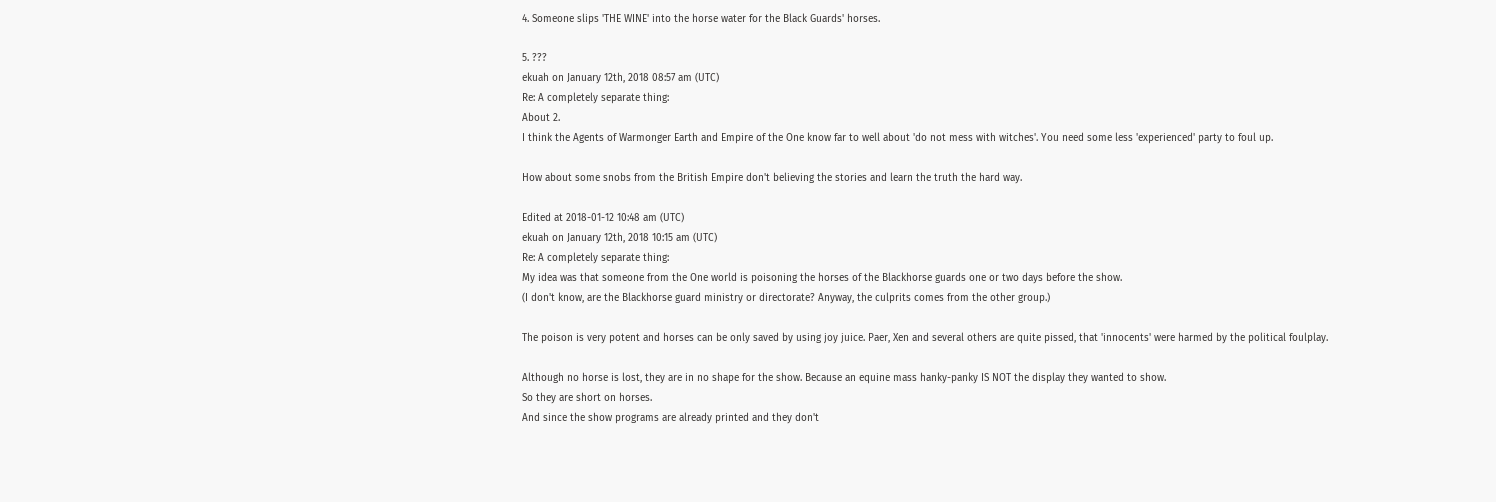4. Someone slips 'THE WINE' into the horse water for the Black Guards' horses.

5. ???
ekuah on January 12th, 2018 08:57 am (UTC)
Re: A completely separate thing:
About 2.
I think the Agents of Warmonger Earth and Empire of the One know far to well about 'do not mess with witches'. You need some less 'experienced' party to foul up.

How about some snobs from the British Empire don't believing the stories and learn the truth the hard way.

Edited at 2018-01-12 10:48 am (UTC)
ekuah on January 12th, 2018 10:15 am (UTC)
Re: A completely separate thing:
My idea was that someone from the One world is poisoning the horses of the Blackhorse guards one or two days before the show.
(I don't know, are the Blackhorse guard ministry or directorate? Anyway, the culprits comes from the other group.)

The poison is very potent and horses can be only saved by using joy juice. Paer, Xen and several others are quite pissed, that 'innocents' were harmed by the political foulplay.

Although no horse is lost, they are in no shape for the show. Because an equine mass hanky-panky IS NOT the display they wanted to show.
So they are short on horses.
And since the show programs are already printed and they don't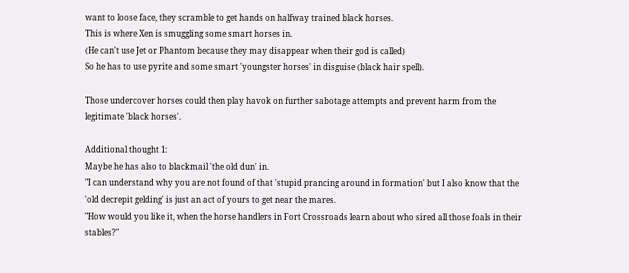want to loose face, they scramble to get hands on halfway trained black horses.
This is where Xen is smuggling some smart horses in.
(He can't use Jet or Phantom because they may disappear when their god is called)
So he has to use pyrite and some smart 'youngster horses' in disguise (black hair spell).

Those undercover horses could then play havok on further sabotage attempts and prevent harm from the legitimate 'black horses'.

Additional thought 1:
Maybe he has also to blackmail 'the old dun' in.
"I can understand why you are not found of that 'stupid prancing around in formation' but I also know that the 'old decrepit gelding' is just an act of yours to get near the mares.
"How would you like it, when the horse handlers in Fort Crossroads learn about who sired all those foals in their stables?"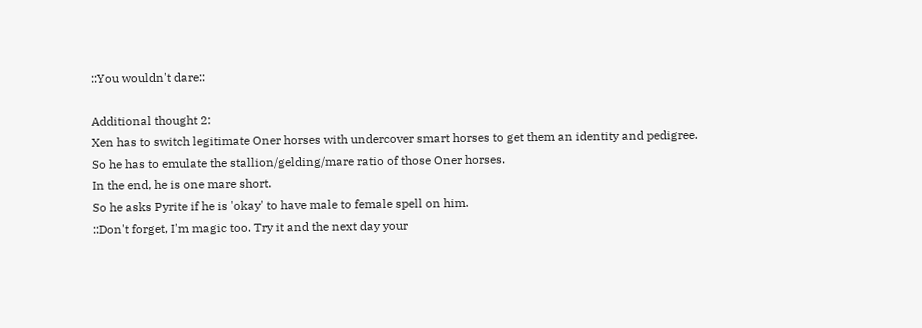::You wouldn't dare::

Additional thought 2:
Xen has to switch legitimate Oner horses with undercover smart horses to get them an identity and pedigree.
So he has to emulate the stallion/gelding/mare ratio of those Oner horses.
In the end, he is one mare short.
So he asks Pyrite if he is 'okay' to have male to female spell on him.
::Don't forget, I'm magic too. Try it and the next day your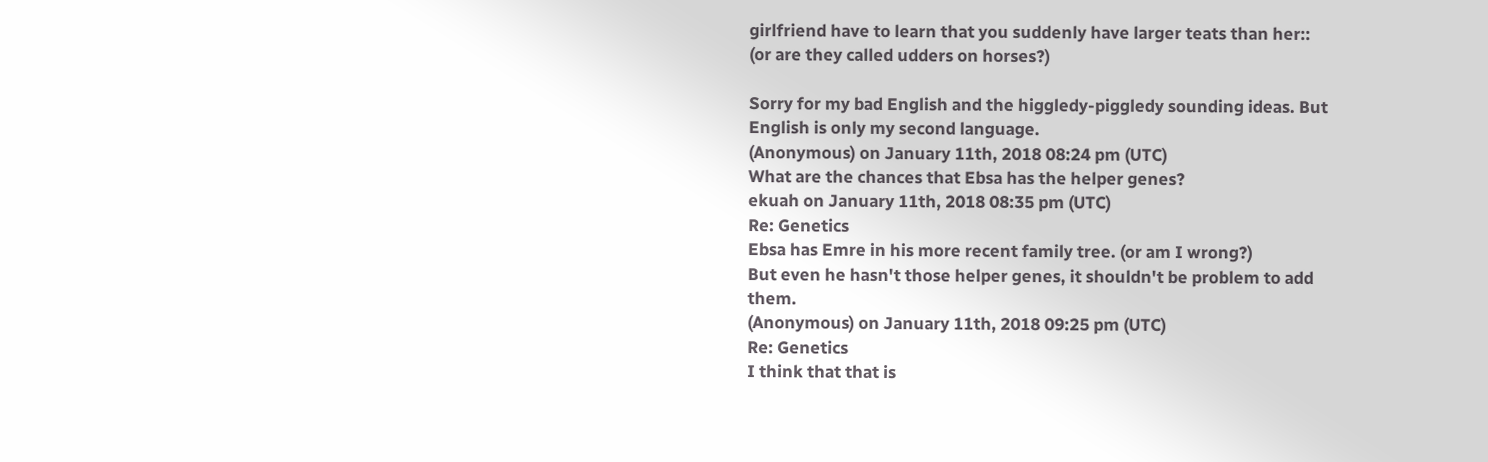girlfriend have to learn that you suddenly have larger teats than her::
(or are they called udders on horses?)

Sorry for my bad English and the higgledy-piggledy sounding ideas. But English is only my second language.
(Anonymous) on January 11th, 2018 08:24 pm (UTC)
What are the chances that Ebsa has the helper genes?
ekuah on January 11th, 2018 08:35 pm (UTC)
Re: Genetics
Ebsa has Emre in his more recent family tree. (or am I wrong?)
But even he hasn't those helper genes, it shouldn't be problem to add them.
(Anonymous) on January 11th, 2018 09:25 pm (UTC)
Re: Genetics
I think that that is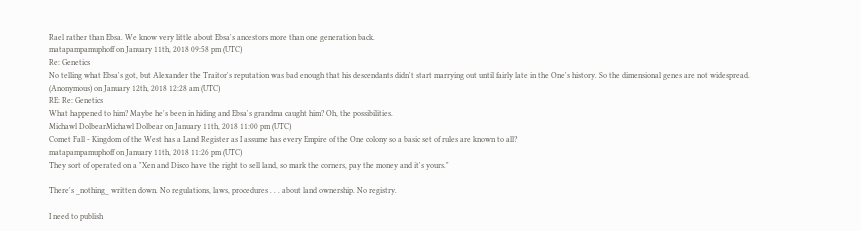Rael rather than Ebsa. We know very little about Ebsa's ancestors more than one generation back.
matapampamuphoff on January 11th, 2018 09:58 pm (UTC)
Re: Genetics
No telling what Ebsa's got, but Alexander the Traitor's reputation was bad enough that his descendants didn't start marrying out until fairly late in the One's history. So the dimensional genes are not widespread.
(Anonymous) on January 12th, 2018 12:28 am (UTC)
RE: Re: Genetics
What happened to him? Maybe he's been in hiding and Ebsa's grandma caught him? Oh, the possibilities.
Michawl DolbearMichawl Dolbear on January 11th, 2018 11:00 pm (UTC)
Comet Fall - Kingdom of the West has a Land Register as I assume has every Empire of the One colony so a basic set of rules are known to all?
matapampamuphoff on January 11th, 2018 11:26 pm (UTC)
They sort of operated on a "Xen and Disco have the right to sell land, so mark the corners, pay the money and it's yours."

There's _nothing_ written down. No regulations, laws, procedures . . . about land ownership. No registry.

I need to publish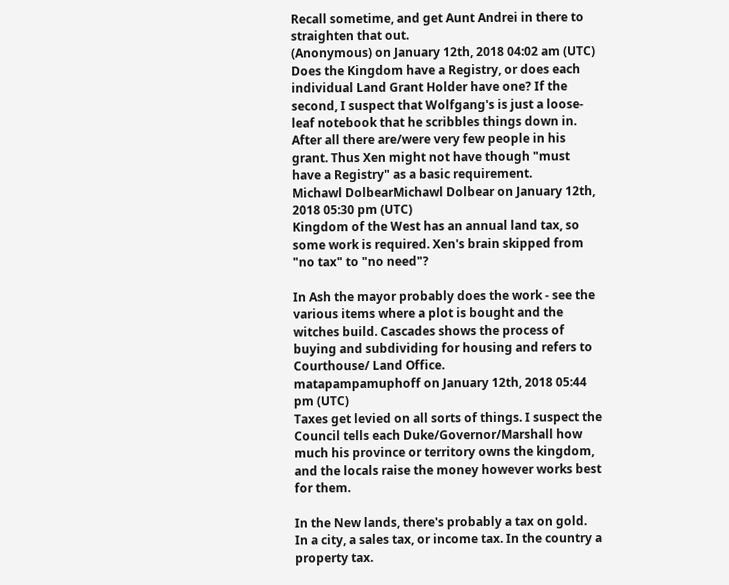Recall sometime, and get Aunt Andrei in there to straighten that out.
(Anonymous) on January 12th, 2018 04:02 am (UTC)
Does the Kingdom have a Registry, or does each individual Land Grant Holder have one? If the second, I suspect that Wolfgang's is just a loose-leaf notebook that he scribbles things down in. After all there are/were very few people in his grant. Thus Xen might not have though "must have a Registry" as a basic requirement.
Michawl DolbearMichawl Dolbear on January 12th, 2018 05:30 pm (UTC)
Kingdom of the West has an annual land tax, so some work is required. Xen's brain skipped from "no tax" to "no need"?

In Ash the mayor probably does the work - see the various items where a plot is bought and the witches build. Cascades shows the process of buying and subdividing for housing and refers to Courthouse/ Land Office.
matapampamuphoff on January 12th, 2018 05:44 pm (UTC)
Taxes get levied on all sorts of things. I suspect the Council tells each Duke/Governor/Marshall how much his province or territory owns the kingdom, and the locals raise the money however works best for them.

In the New lands, there's probably a tax on gold.
In a city, a sales tax, or income tax. In the country a property tax.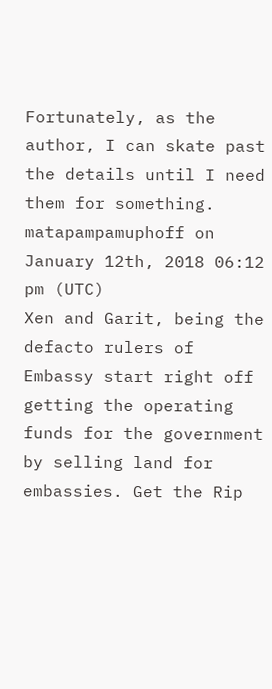Fortunately, as the author, I can skate past the details until I need them for something.
matapampamuphoff on January 12th, 2018 06:12 pm (UTC)
Xen and Garit, being the defacto rulers of Embassy start right off getting the operating funds for the government by selling land for embassies. Get the Rip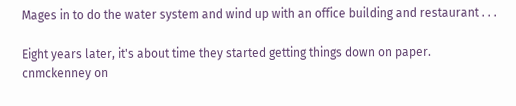Mages in to do the water system and wind up with an office building and restaurant . . .

Eight years later, it's about time they started getting things down on paper.
cnmckenney on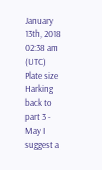January 13th, 2018 02:38 am (UTC)
Plate size
Harking back to part 3 - May I suggest a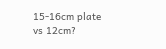15-16cm plate vs 12cm?